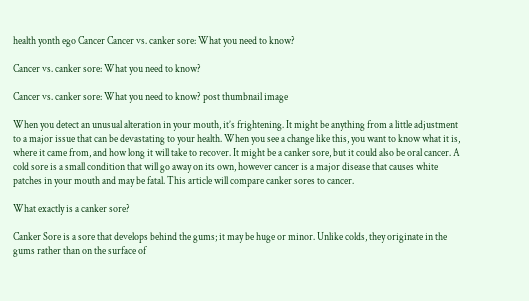health yonth ego Cancer Cancer vs. canker sore: What you need to know?

Cancer vs. canker sore: What you need to know?

Cancer vs. canker sore: What you need to know? post thumbnail image

When you detect an unusual alteration in your mouth, it’s frightening. It might be anything from a little adjustment to a major issue that can be devastating to your health. When you see a change like this, you want to know what it is, where it came from, and how long it will take to recover. It might be a canker sore, but it could also be oral cancer. A cold sore is a small condition that will go away on its own, however cancer is a major disease that causes white patches in your mouth and may be fatal. This article will compare canker sores to cancer.

What exactly is a canker sore?

Canker Sore is a sore that develops behind the gums; it may be huge or minor. Unlike colds, they originate in the gums rather than on the surface of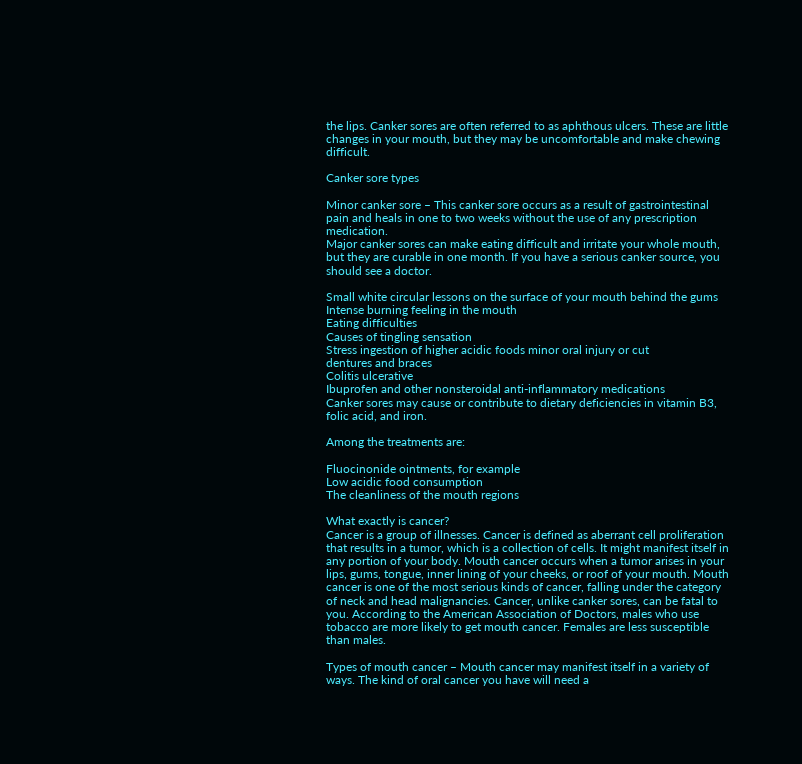the lips. Canker sores are often referred to as aphthous ulcers. These are little changes in your mouth, but they may be uncomfortable and make chewing difficult.

Canker sore types

Minor canker sore – This canker sore occurs as a result of gastrointestinal pain and heals in one to two weeks without the use of any prescription medication.
Major canker sores can make eating difficult and irritate your whole mouth, but they are curable in one month. If you have a serious canker source, you should see a doctor.

Small white circular lessons on the surface of your mouth behind the gums
Intense burning feeling in the mouth
Eating difficulties
Causes of tingling sensation
Stress ingestion of higher acidic foods minor oral injury or cut
dentures and braces
Colitis ulcerative
Ibuprofen and other nonsteroidal anti-inflammatory medications
Canker sores may cause or contribute to dietary deficiencies in vitamin B3, folic acid, and iron.

Among the treatments are:

Fluocinonide ointments, for example
Low acidic food consumption
The cleanliness of the mouth regions

What exactly is cancer?
Cancer is a group of illnesses. Cancer is defined as aberrant cell proliferation that results in a tumor, which is a collection of cells. It might manifest itself in any portion of your body. Mouth cancer occurs when a tumor arises in your lips, gums, tongue, inner lining of your cheeks, or roof of your mouth. Mouth cancer is one of the most serious kinds of cancer, falling under the category of neck and head malignancies. Cancer, unlike canker sores, can be fatal to you. According to the American Association of Doctors, males who use tobacco are more likely to get mouth cancer. Females are less susceptible than males.

Types of mouth cancer – Mouth cancer may manifest itself in a variety of ways. The kind of oral cancer you have will need a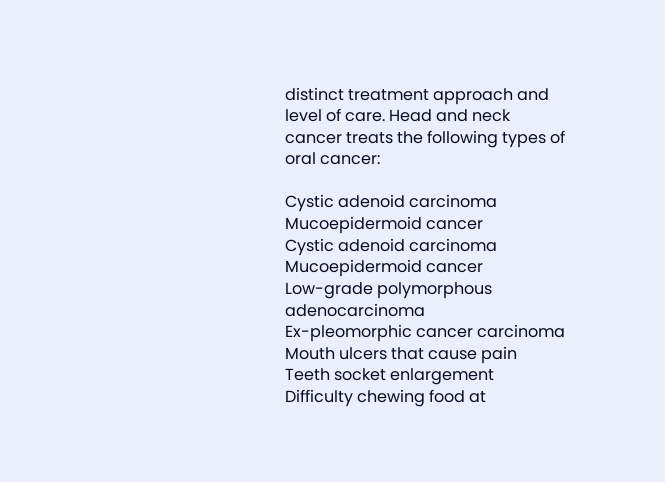distinct treatment approach and level of care. Head and neck cancer treats the following types of oral cancer:

Cystic adenoid carcinoma
Mucoepidermoid cancer
Cystic adenoid carcinoma
Mucoepidermoid cancer
Low-grade polymorphous adenocarcinoma
Ex-pleomorphic cancer carcinoma
Mouth ulcers that cause pain
Teeth socket enlargement
Difficulty chewing food at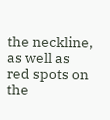the neckline, as well as red spots on the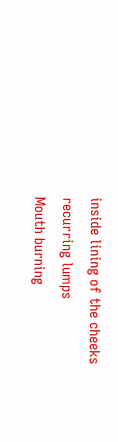inside lining of the cheeks
recurring lumps
Mouth burning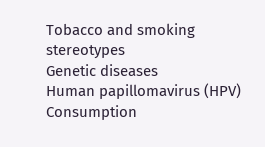Tobacco and smoking stereotypes
Genetic diseases
Human papillomavirus (HPV)
Consumption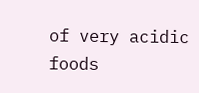of very acidic foods